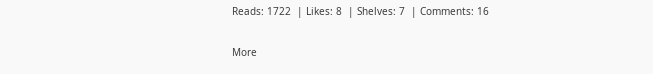Reads: 1722  | Likes: 8  | Shelves: 7  | Comments: 16

More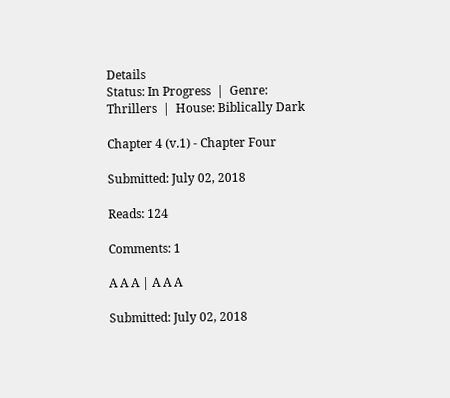Details
Status: In Progress  |  Genre: Thrillers  |  House: Biblically Dark

Chapter 4 (v.1) - Chapter Four

Submitted: July 02, 2018

Reads: 124

Comments: 1

A A A | A A A

Submitted: July 02, 2018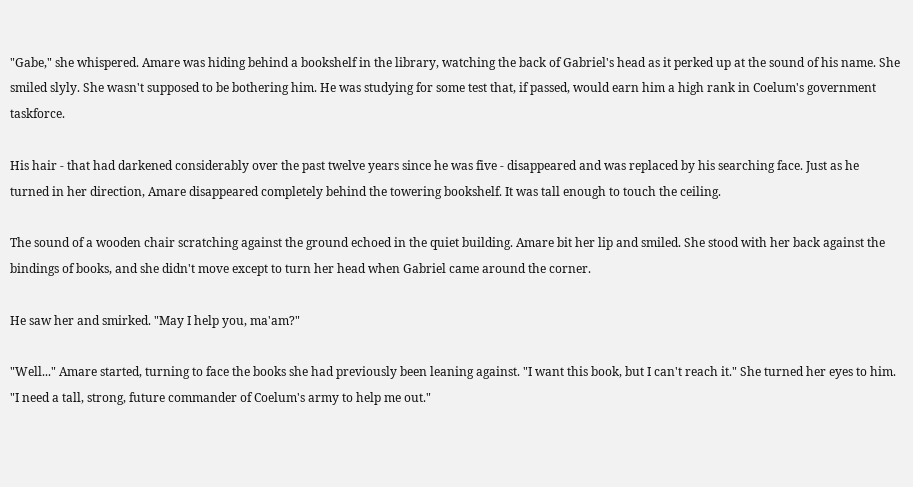"Gabe," she whispered. Amare was hiding behind a bookshelf in the library, watching the back of Gabriel's head as it perked up at the sound of his name. She smiled slyly. She wasn't supposed to be bothering him. He was studying for some test that, if passed, would earn him a high rank in Coelum's government taskforce.

His hair - that had darkened considerably over the past twelve years since he was five - disappeared and was replaced by his searching face. Just as he turned in her direction, Amare disappeared completely behind the towering bookshelf. It was tall enough to touch the ceiling.

The sound of a wooden chair scratching against the ground echoed in the quiet building. Amare bit her lip and smiled. She stood with her back against the bindings of books, and she didn't move except to turn her head when Gabriel came around the corner.

He saw her and smirked. "May I help you, ma'am?"

"Well..." Amare started, turning to face the books she had previously been leaning against. "I want this book, but I can't reach it." She turned her eyes to him. "I need a tall, strong, future commander of Coelum's army to help me out."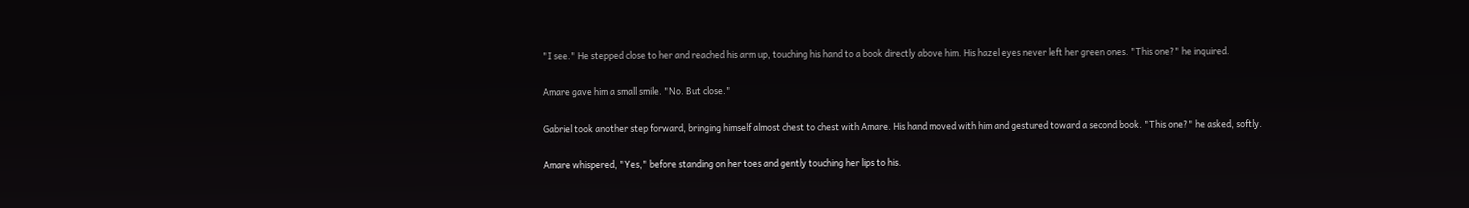"I see." He stepped close to her and reached his arm up, touching his hand to a book directly above him. His hazel eyes never left her green ones. "This one?" he inquired.

Amare gave him a small smile. "No. But close."

Gabriel took another step forward, bringing himself almost chest to chest with Amare. His hand moved with him and gestured toward a second book. "This one?" he asked, softly.

Amare whispered, "Yes," before standing on her toes and gently touching her lips to his.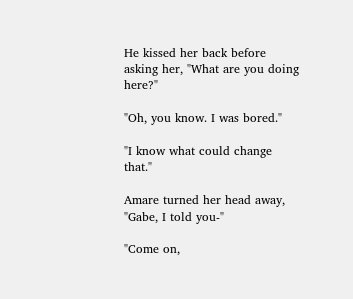He kissed her back before asking her, "What are you doing here?"

"Oh, you know. I was bored."

"I know what could change that."

Amare turned her head away, "Gabe, I told you-"

"Come on,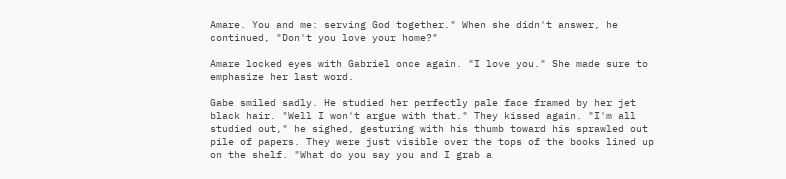Amare. You and me: serving God together." When she didn't answer, he continued, "Don't you love your home?"

Amare locked eyes with Gabriel once again. "I love you." She made sure to emphasize her last word.

Gabe smiled sadly. He studied her perfectly pale face framed by her jet black hair. "Well I won't argue with that." They kissed again. "I'm all studied out," he sighed, gesturing with his thumb toward his sprawled out pile of papers. They were just visible over the tops of the books lined up on the shelf. "What do you say you and I grab a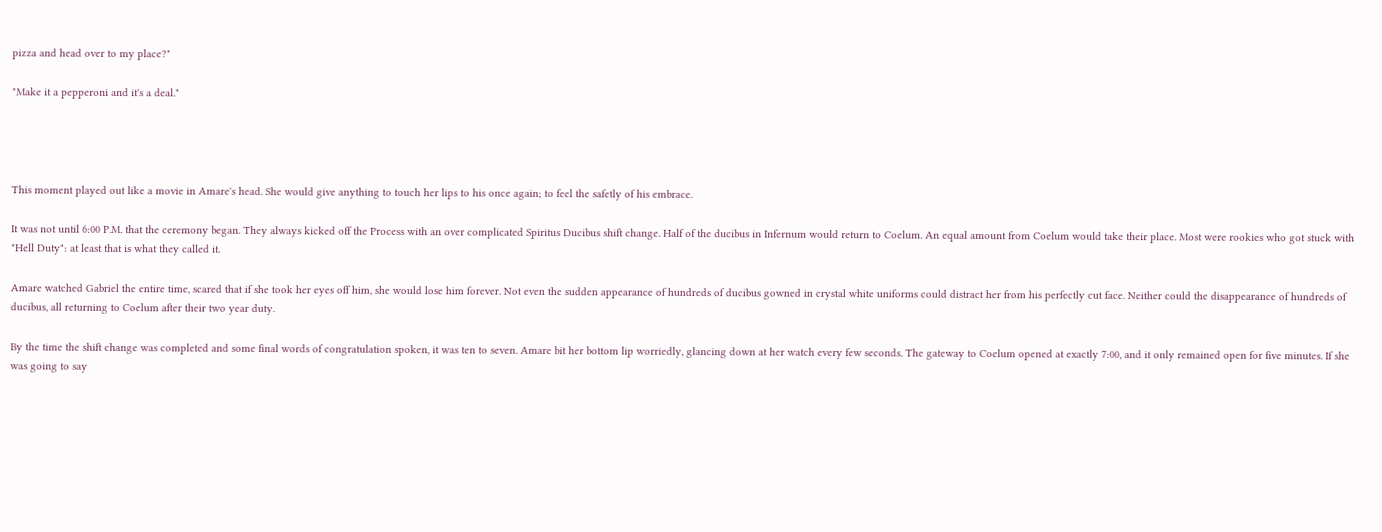pizza and head over to my place?"

"Make it a pepperoni and it's a deal."




This moment played out like a movie in Amare's head. She would give anything to touch her lips to his once again; to feel the safetly of his embrace.

It was not until 6:00 P.M. that the ceremony began. They always kicked off the Process with an over complicated Spiritus Ducibus shift change. Half of the ducibus in Infernum would return to Coelum. An equal amount from Coelum would take their place. Most were rookies who got stuck with "Hell Duty": at least that is what they called it.

Amare watched Gabriel the entire time, scared that if she took her eyes off him, she would lose him forever. Not even the sudden appearance of hundreds of ducibus gowned in crystal white uniforms could distract her from his perfectly cut face. Neither could the disappearance of hundreds of ducibus, all returning to Coelum after their two year duty.

By the time the shift change was completed and some final words of congratulation spoken, it was ten to seven. Amare bit her bottom lip worriedly, glancing down at her watch every few seconds. The gateway to Coelum opened at exactly 7:00, and it only remained open for five minutes. If she was going to say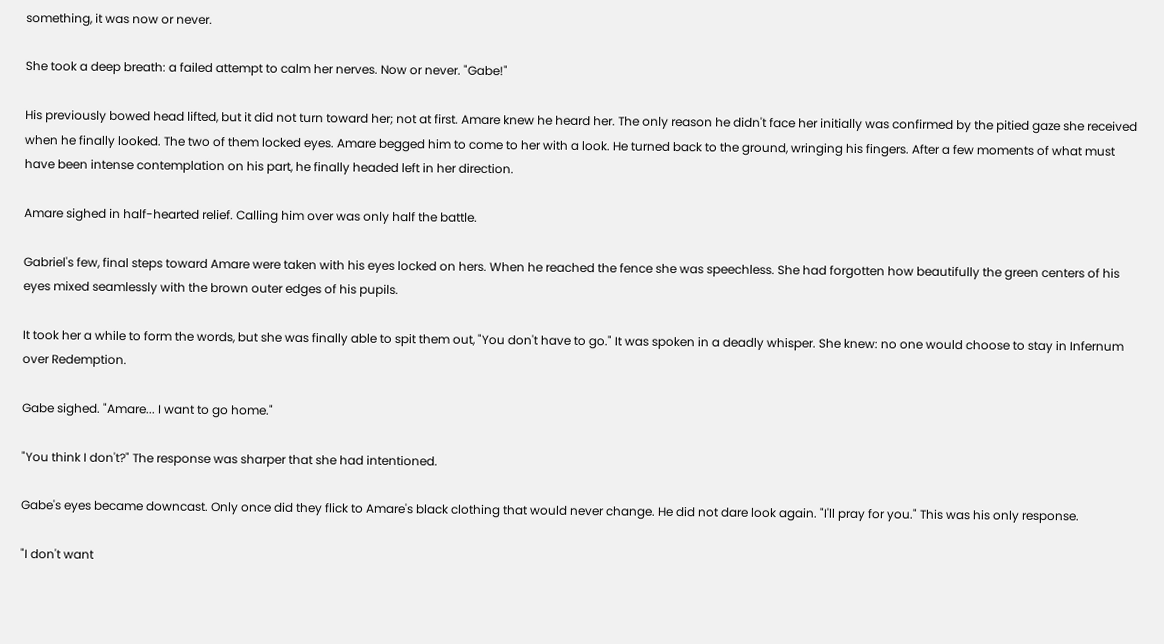something, it was now or never.

She took a deep breath: a failed attempt to calm her nerves. Now or never. "Gabe!"

His previously bowed head lifted, but it did not turn toward her; not at first. Amare knew he heard her. The only reason he didn't face her initially was confirmed by the pitied gaze she received when he finally looked. The two of them locked eyes. Amare begged him to come to her with a look. He turned back to the ground, wringing his fingers. After a few moments of what must have been intense contemplation on his part, he finally headed left in her direction.

Amare sighed in half-hearted relief. Calling him over was only half the battle.

Gabriel's few, final steps toward Amare were taken with his eyes locked on hers. When he reached the fence she was speechless. She had forgotten how beautifully the green centers of his eyes mixed seamlessly with the brown outer edges of his pupils.

It took her a while to form the words, but she was finally able to spit them out, "You don't have to go." It was spoken in a deadly whisper. She knew: no one would choose to stay in Infernum over Redemption.

Gabe sighed. "Amare... I want to go home."

"You think I don't?" The response was sharper that she had intentioned.

Gabe's eyes became downcast. Only once did they flick to Amare's black clothing that would never change. He did not dare look again. "I'll pray for you." This was his only response.

"I don't want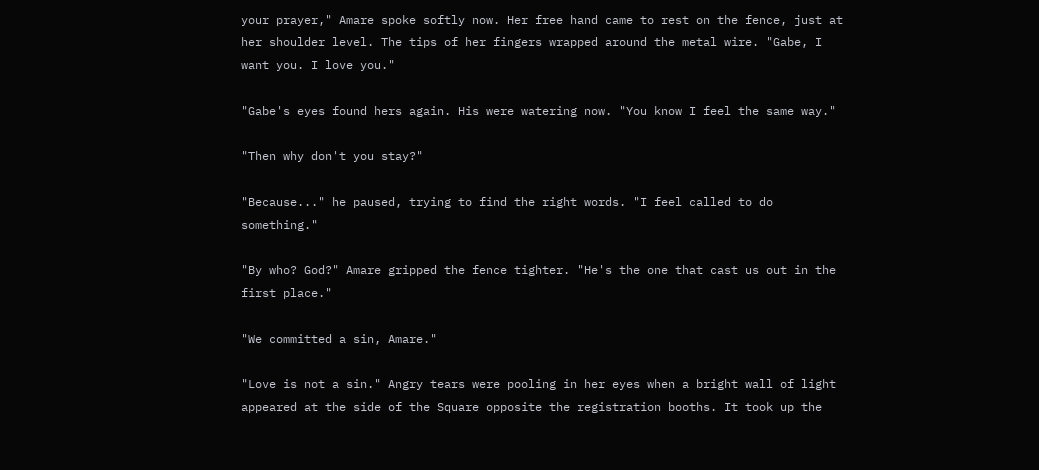your prayer," Amare spoke softly now. Her free hand came to rest on the fence, just at her shoulder level. The tips of her fingers wrapped around the metal wire. "Gabe, I want you. I love you."

"Gabe's eyes found hers again. His were watering now. "You know I feel the same way."

"Then why don't you stay?"

"Because..." he paused, trying to find the right words. "I feel called to do something."

"By who? God?" Amare gripped the fence tighter. "He's the one that cast us out in the first place."

"We committed a sin, Amare."

"Love is not a sin." Angry tears were pooling in her eyes when a bright wall of light appeared at the side of the Square opposite the registration booths. It took up the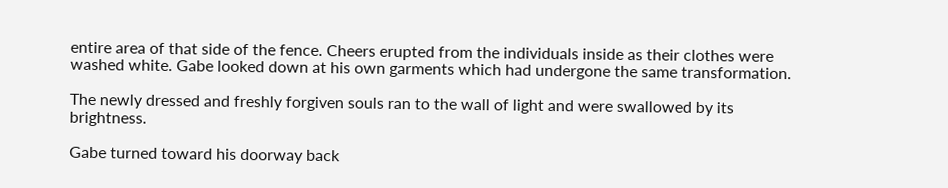entire area of that side of the fence. Cheers erupted from the individuals inside as their clothes were washed white. Gabe looked down at his own garments which had undergone the same transformation.

The newly dressed and freshly forgiven souls ran to the wall of light and were swallowed by its brightness.

Gabe turned toward his doorway back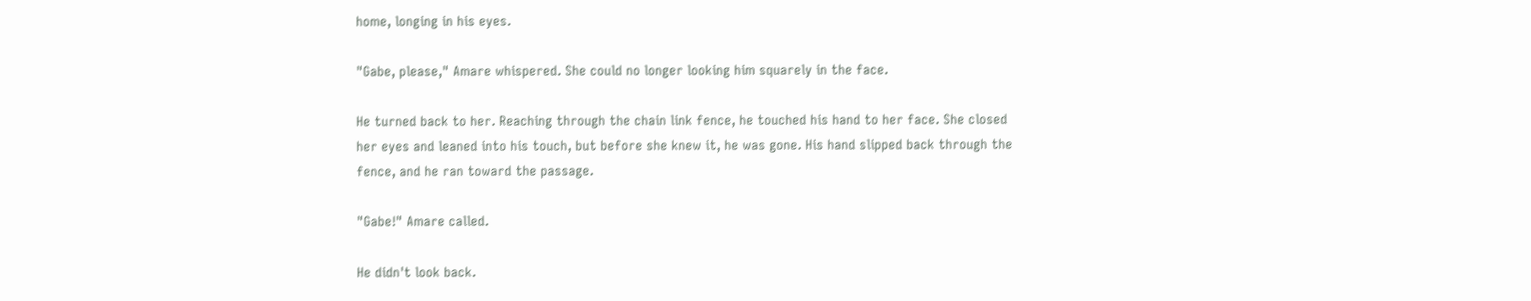home, longing in his eyes.

"Gabe, please," Amare whispered. She could no longer looking him squarely in the face.

He turned back to her. Reaching through the chain link fence, he touched his hand to her face. She closed her eyes and leaned into his touch, but before she knew it, he was gone. His hand slipped back through the fence, and he ran toward the passage.

"Gabe!" Amare called.

He didn't look back.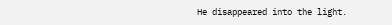He disappeared into the light.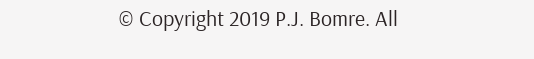© Copyright 2019 P.J. Bomre. All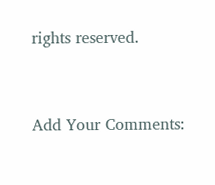rights reserved.


Add Your Comments: